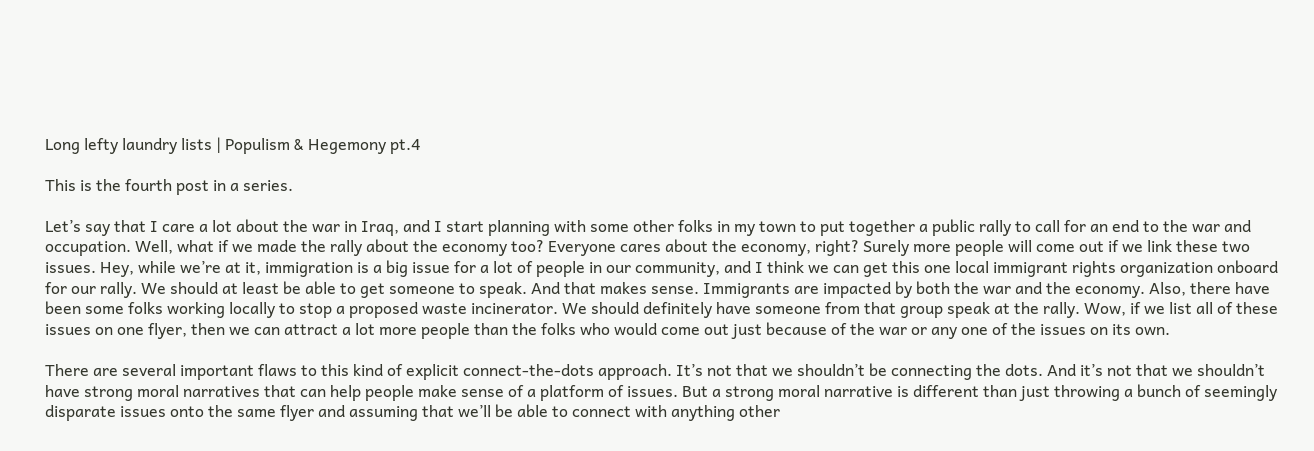Long lefty laundry lists | Populism & Hegemony pt.4

This is the fourth post in a series.

Let’s say that I care a lot about the war in Iraq, and I start planning with some other folks in my town to put together a public rally to call for an end to the war and occupation. Well, what if we made the rally about the economy too? Everyone cares about the economy, right? Surely more people will come out if we link these two issues. Hey, while we’re at it, immigration is a big issue for a lot of people in our community, and I think we can get this one local immigrant rights organization onboard for our rally. We should at least be able to get someone to speak. And that makes sense. Immigrants are impacted by both the war and the economy. Also, there have been some folks working locally to stop a proposed waste incinerator. We should definitely have someone from that group speak at the rally. Wow, if we list all of these issues on one flyer, then we can attract a lot more people than the folks who would come out just because of the war or any one of the issues on its own.

There are several important flaws to this kind of explicit connect-the-dots approach. It’s not that we shouldn’t be connecting the dots. And it’s not that we shouldn’t have strong moral narratives that can help people make sense of a platform of issues. But a strong moral narrative is different than just throwing a bunch of seemingly disparate issues onto the same flyer and assuming that we’ll be able to connect with anything other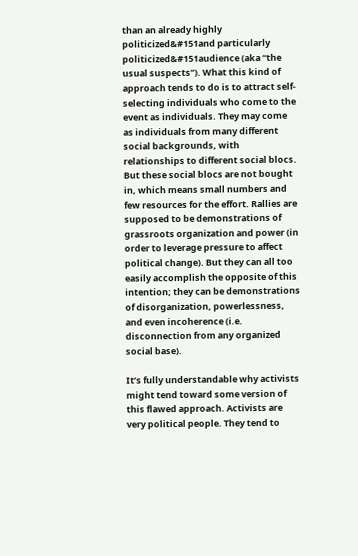than an already highly politicized&#151and particularly politicized&#151audience (aka “the usual suspects”). What this kind of approach tends to do is to attract self-selecting individuals who come to the event as individuals. They may come as individuals from many different social backgrounds, with relationships to different social blocs. But these social blocs are not bought in, which means small numbers and few resources for the effort. Rallies are supposed to be demonstrations of grassroots organization and power (in order to leverage pressure to affect political change). But they can all too easily accomplish the opposite of this intention; they can be demonstrations of disorganization, powerlessness, and even incoherence (i.e. disconnection from any organized social base).

It’s fully understandable why activists might tend toward some version of this flawed approach. Activists are very political people. They tend to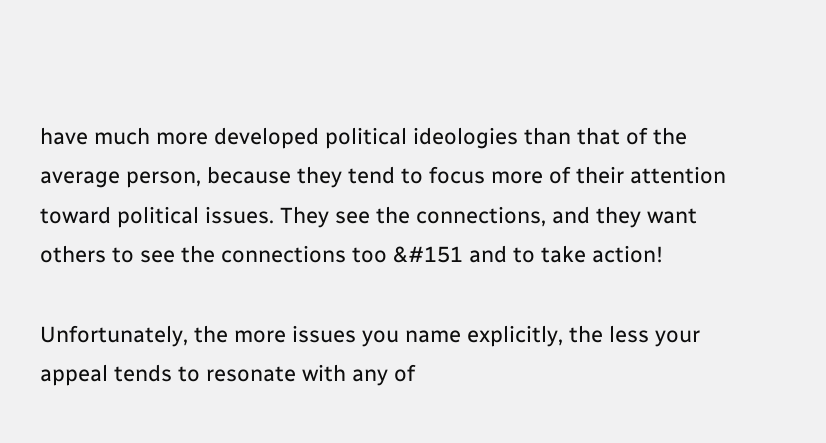have much more developed political ideologies than that of the average person, because they tend to focus more of their attention toward political issues. They see the connections, and they want others to see the connections too &#151 and to take action!

Unfortunately, the more issues you name explicitly, the less your appeal tends to resonate with any of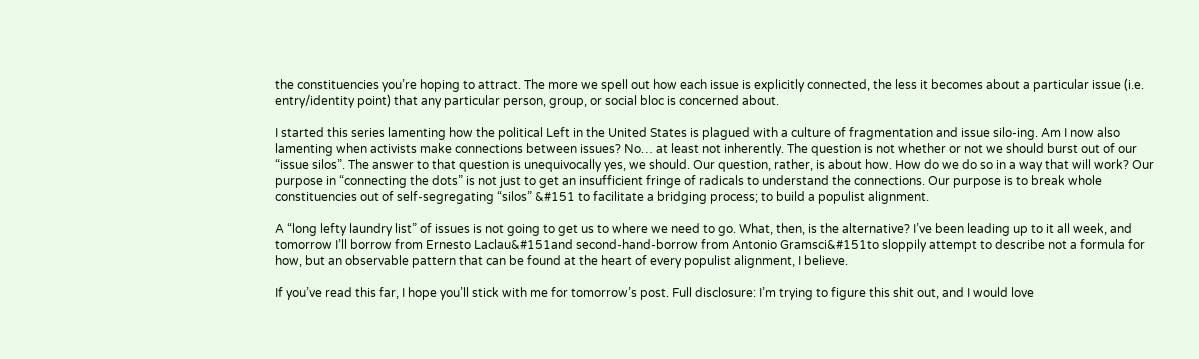the constituencies you’re hoping to attract. The more we spell out how each issue is explicitly connected, the less it becomes about a particular issue (i.e. entry/identity point) that any particular person, group, or social bloc is concerned about.

I started this series lamenting how the political Left in the United States is plagued with a culture of fragmentation and issue silo-ing. Am I now also lamenting when activists make connections between issues? No… at least not inherently. The question is not whether or not we should burst out of our “issue silos”. The answer to that question is unequivocally yes, we should. Our question, rather, is about how. How do we do so in a way that will work? Our purpose in “connecting the dots” is not just to get an insufficient fringe of radicals to understand the connections. Our purpose is to break whole constituencies out of self-segregating “silos” &#151 to facilitate a bridging process; to build a populist alignment.

A “long lefty laundry list” of issues is not going to get us to where we need to go. What, then, is the alternative? I’ve been leading up to it all week, and tomorrow I’ll borrow from Ernesto Laclau&#151and second-hand-borrow from Antonio Gramsci&#151to sloppily attempt to describe not a formula for how, but an observable pattern that can be found at the heart of every populist alignment, I believe.

If you’ve read this far, I hope you’ll stick with me for tomorrow’s post. Full disclosure: I’m trying to figure this shit out, and I would love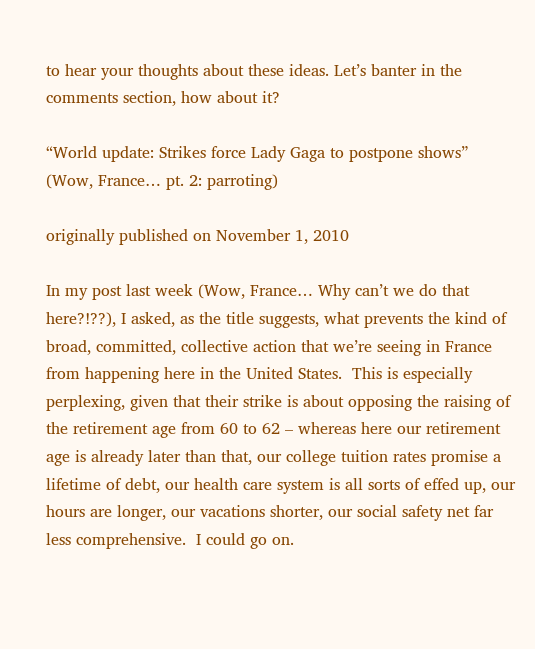to hear your thoughts about these ideas. Let’s banter in the comments section, how about it?

“World update: Strikes force Lady Gaga to postpone shows” (Wow, France… pt. 2: parroting)

originally published on November 1, 2010

In my post last week (Wow, France… Why can’t we do that here?!??), I asked, as the title suggests, what prevents the kind of broad, committed, collective action that we’re seeing in France from happening here in the United States.  This is especially perplexing, given that their strike is about opposing the raising of the retirement age from 60 to 62 – whereas here our retirement age is already later than that, our college tuition rates promise a lifetime of debt, our health care system is all sorts of effed up, our hours are longer, our vacations shorter, our social safety net far less comprehensive.  I could go on.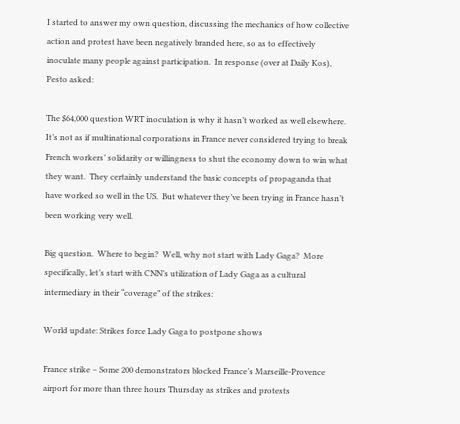I started to answer my own question, discussing the mechanics of how collective action and protest have been negatively branded here, so as to effectively inoculate many people against participation.  In response (over at Daily Kos), Pesto asked:

The $64,000 question WRT inoculation is why it hasn’t worked as well elsewhere.  It’s not as if multinational corporations in France never considered trying to break French workers’ solidarity or willingness to shut the economy down to win what they want.  They certainly understand the basic concepts of propaganda that have worked so well in the US.  But whatever they’ve been trying in France hasn’t been working very well.

Big question.  Where to begin?  Well, why not start with Lady Gaga?  More specifically, let’s start with CNN’s utilization of Lady Gaga as a cultural intermediary in their “coverage” of the strikes:

World update: Strikes force Lady Gaga to postpone shows

France strike – Some 200 demonstrators blocked France’s Marseille-Provence airport for more than three hours Thursday as strikes and protests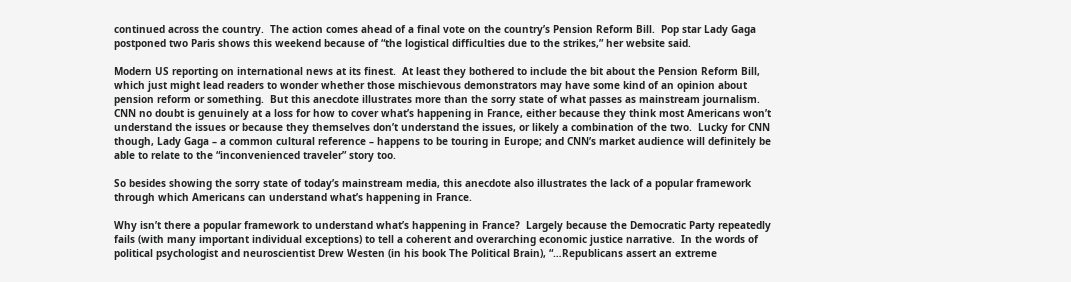continued across the country.  The action comes ahead of a final vote on the country’s Pension Reform Bill.  Pop star Lady Gaga postponed two Paris shows this weekend because of “the logistical difficulties due to the strikes,” her website said.

Modern US reporting on international news at its finest.  At least they bothered to include the bit about the Pension Reform Bill, which just might lead readers to wonder whether those mischievous demonstrators may have some kind of an opinion about pension reform or something.  But this anecdote illustrates more than the sorry state of what passes as mainstream journalism.  CNN no doubt is genuinely at a loss for how to cover what’s happening in France, either because they think most Americans won’t understand the issues or because they themselves don’t understand the issues, or likely a combination of the two.  Lucky for CNN though, Lady Gaga – a common cultural reference – happens to be touring in Europe; and CNN’s market audience will definitely be able to relate to the “inconvenienced traveler” story too.

So besides showing the sorry state of today’s mainstream media, this anecdote also illustrates the lack of a popular framework through which Americans can understand what’s happening in France.

Why isn’t there a popular framework to understand what’s happening in France?  Largely because the Democratic Party repeatedly fails (with many important individual exceptions) to tell a coherent and overarching economic justice narrative.  In the words of political psychologist and neuroscientist Drew Westen (in his book The Political Brain), “…Republicans assert an extreme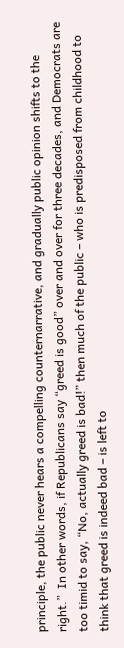principle, the public never hears a compelling counternarrative, and gradually public opinion shifts to the right.”  In other words, if Republicans say “greed is good” over and over for three decades, and Democrats are too timid to say, “No, actually greed is bad!” then much of the public – who is predisposed from childhood to think that greed is indeed bad – is left to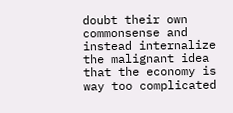doubt their own commonsense and instead internalize the malignant idea that the economy is way too complicated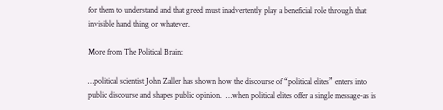for them to understand and that greed must inadvertently play a beneficial role through that invisible hand thing or whatever.

More from The Political Brain:

…political scientist John Zaller has shown how the discourse of “political elites” enters into public discourse and shapes public opinion.  …when political elites offer a single message-as is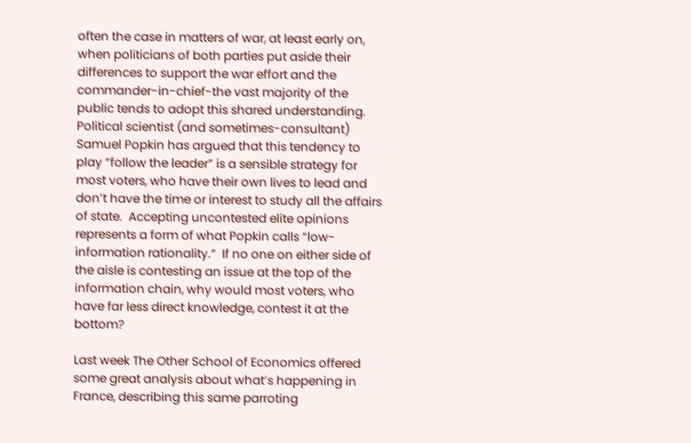often the case in matters of war, at least early on, when politicians of both parties put aside their differences to support the war effort and the commander-in-chief-the vast majority of the public tends to adopt this shared understanding.  Political scientist (and sometimes-consultant) Samuel Popkin has argued that this tendency to play “follow the leader” is a sensible strategy for most voters, who have their own lives to lead and don’t have the time or interest to study all the affairs of state.  Accepting uncontested elite opinions represents a form of what Popkin calls “low-information rationality.”  If no one on either side of the aisle is contesting an issue at the top of the information chain, why would most voters, who have far less direct knowledge, contest it at the bottom?

Last week The Other School of Economics offered some great analysis about what’s happening in France, describing this same parroting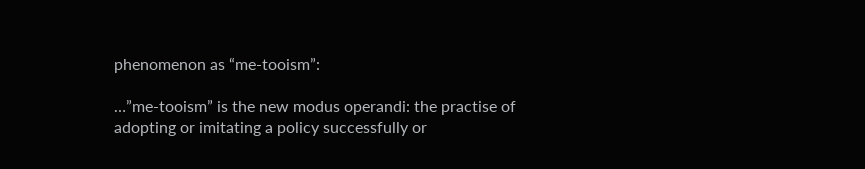phenomenon as “me-tooism”:

…”me-tooism” is the new modus operandi: the practise of adopting or imitating a policy successfully or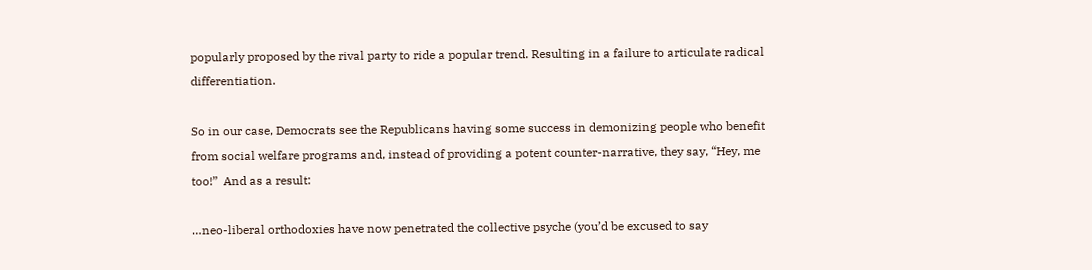popularly proposed by the rival party to ride a popular trend. Resulting in a failure to articulate radical differentiation.

So in our case, Democrats see the Republicans having some success in demonizing people who benefit from social welfare programs and, instead of providing a potent counter-narrative, they say, “Hey, me too!”  And as a result:

…neo-liberal orthodoxies have now penetrated the collective psyche (you’d be excused to say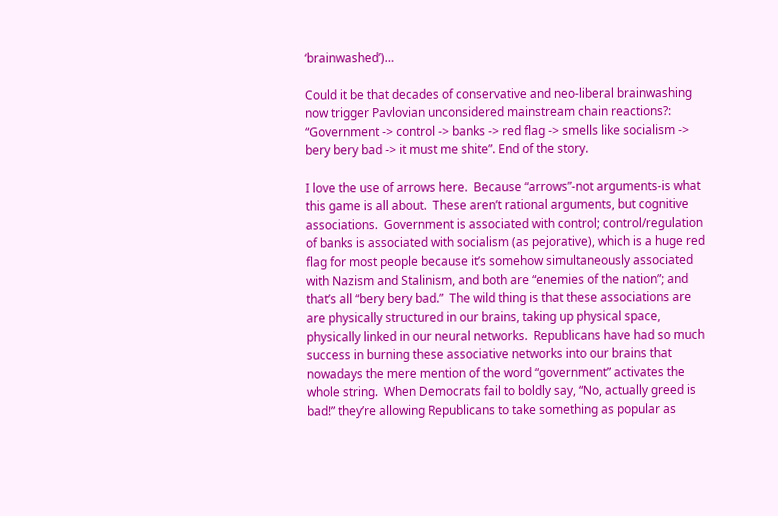‘brainwashed’)…

Could it be that decades of conservative and neo-liberal brainwashing now trigger Pavlovian unconsidered mainstream chain reactions?: “Government -> control -> banks -> red flag -> smells like socialism -> bery bery bad -> it must me shite”. End of the story.

I love the use of arrows here.  Because “arrows”-not arguments-is what this game is all about.  These aren’t rational arguments, but cognitive associations.  Government is associated with control; control/regulation of banks is associated with socialism (as pejorative), which is a huge red flag for most people because it’s somehow simultaneously associated with Nazism and Stalinism, and both are “enemies of the nation”; and that’s all “bery bery bad.”  The wild thing is that these associations are are physically structured in our brains, taking up physical space, physically linked in our neural networks.  Republicans have had so much success in burning these associative networks into our brains that nowadays the mere mention of the word “government” activates the whole string.  When Democrats fail to boldly say, “No, actually greed is bad!” they’re allowing Republicans to take something as popular as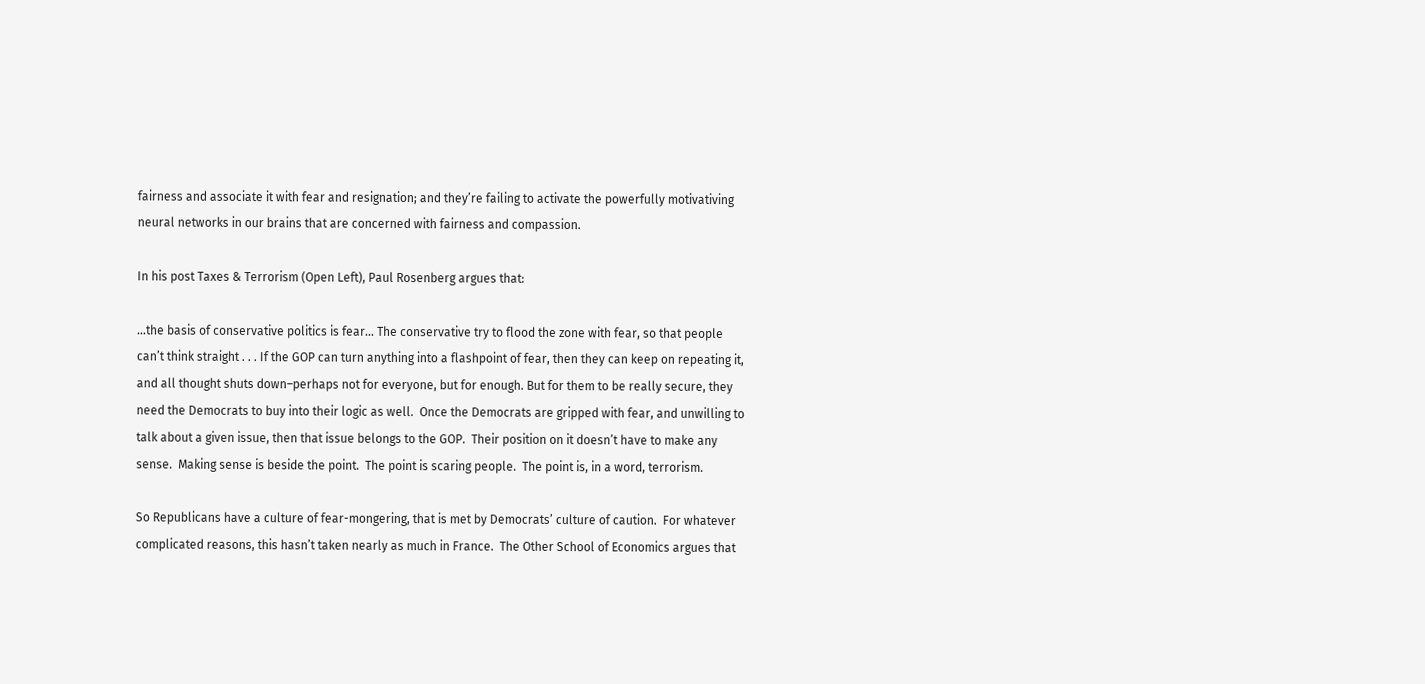fairness and associate it with fear and resignation; and they’re failing to activate the powerfully motivativing neural networks in our brains that are concerned with fairness and compassion.

In his post Taxes & Terrorism (Open Left), Paul Rosenberg argues that:

…the basis of conservative politics is fear… The conservative try to flood the zone with fear, so that people can’t think straight . . . If the GOP can turn anything into a flashpoint of fear, then they can keep on repeating it, and all thought shuts down–perhaps not for everyone, but for enough. But for them to be really secure, they need the Democrats to buy into their logic as well.  Once the Democrats are gripped with fear, and unwilling to talk about a given issue, then that issue belongs to the GOP.  Their position on it doesn’t have to make any sense.  Making sense is beside the point.  The point is scaring people.  The point is, in a word, terrorism.

So Republicans have a culture of fear-mongering, that is met by Democrats’ culture of caution.  For whatever complicated reasons, this hasn’t taken nearly as much in France.  The Other School of Economics argues that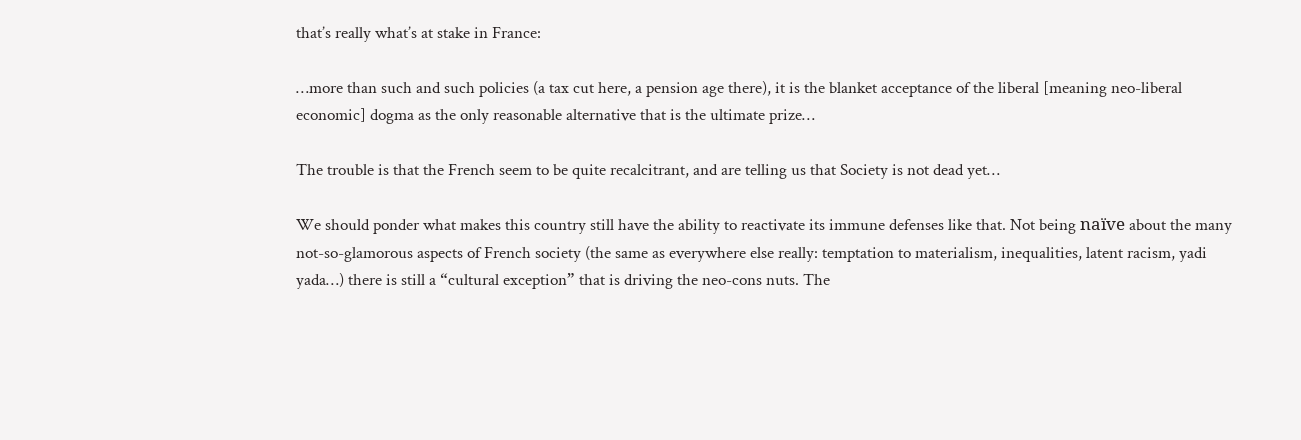that’s really what’s at stake in France:

…more than such and such policies (a tax cut here, a pension age there), it is the blanket acceptance of the liberal [meaning neo-liberal economic] dogma as the only reasonable alternative that is the ultimate prize…

The trouble is that the French seem to be quite recalcitrant, and are telling us that Society is not dead yet…

We should ponder what makes this country still have the ability to reactivate its immune defenses like that. Not being naïve about the many not-so-glamorous aspects of French society (the same as everywhere else really: temptation to materialism, inequalities, latent racism, yadi yada…) there is still a “cultural exception” that is driving the neo-cons nuts. The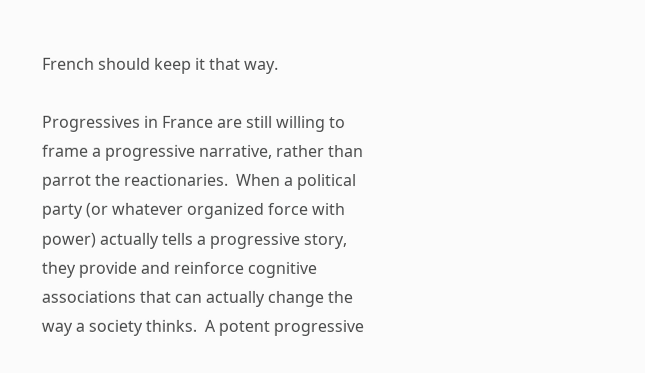French should keep it that way.

Progressives in France are still willing to frame a progressive narrative, rather than parrot the reactionaries.  When a political party (or whatever organized force with power) actually tells a progressive story, they provide and reinforce cognitive associations that can actually change the way a society thinks.  A potent progressive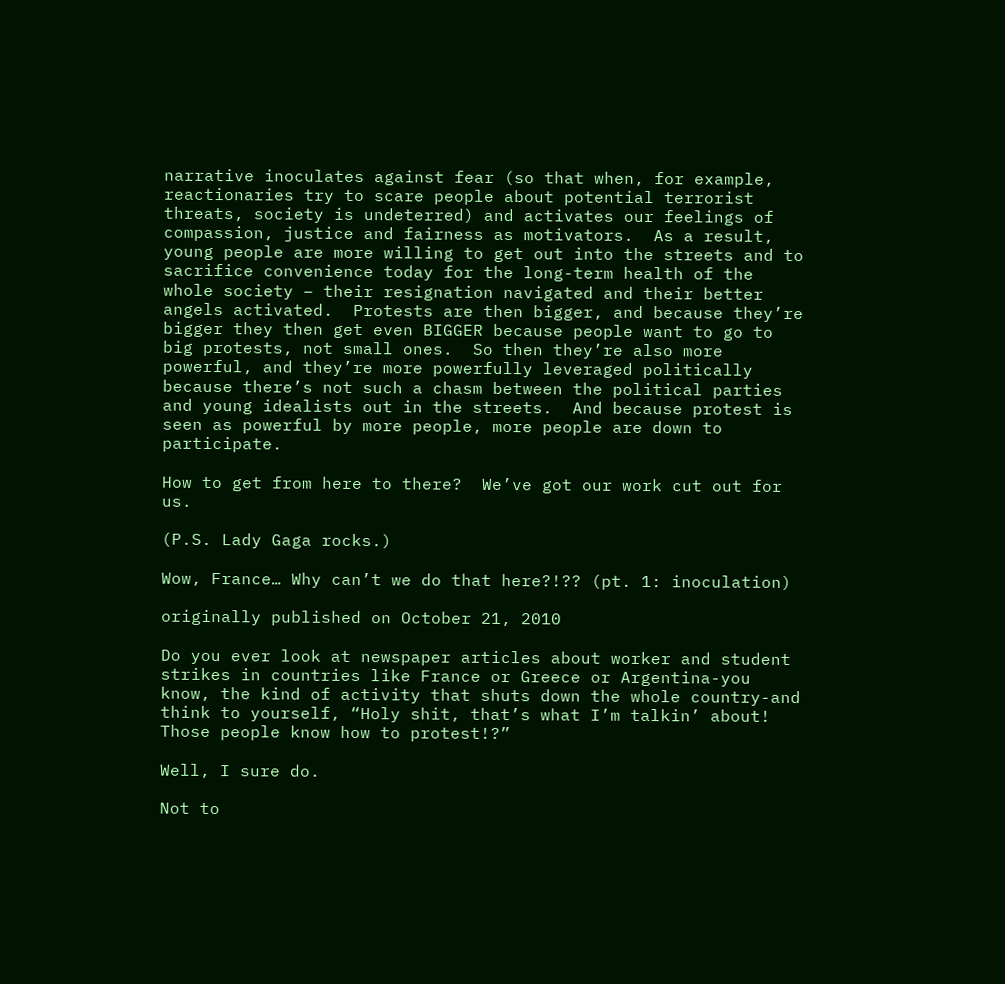narrative inoculates against fear (so that when, for example, reactionaries try to scare people about potential terrorist threats, society is undeterred) and activates our feelings of compassion, justice and fairness as motivators.  As a result, young people are more willing to get out into the streets and to sacrifice convenience today for the long-term health of the whole society – their resignation navigated and their better angels activated.  Protests are then bigger, and because they’re bigger they then get even BIGGER because people want to go to big protests, not small ones.  So then they’re also more powerful, and they’re more powerfully leveraged politically because there’s not such a chasm between the political parties and young idealists out in the streets.  And because protest is seen as powerful by more people, more people are down to participate.

How to get from here to there?  We’ve got our work cut out for us.

(P.S. Lady Gaga rocks.)

Wow, France… Why can’t we do that here?!?? (pt. 1: inoculation)

originally published on October 21, 2010

Do you ever look at newspaper articles about worker and student strikes in countries like France or Greece or Argentina-you know, the kind of activity that shuts down the whole country-and think to yourself, “Holy shit, that’s what I’m talkin’ about!  Those people know how to protest!?”

Well, I sure do.

Not to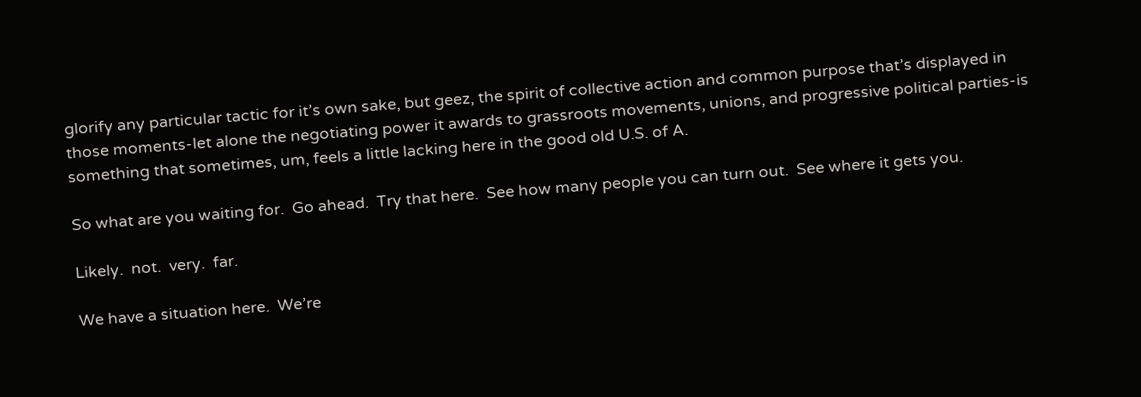glorify any particular tactic for it’s own sake, but geez, the spirit of collective action and common purpose that’s displayed in those moments-let alone the negotiating power it awards to grassroots movements, unions, and progressive political parties-is something that sometimes, um, feels a little lacking here in the good old U.S. of A.

So what are you waiting for.  Go ahead.  Try that here.  See how many people you can turn out.  See where it gets you.

Likely.  not.  very.  far.

We have a situation here.  We’re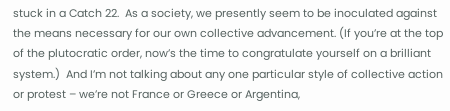stuck in a Catch 22.  As a society, we presently seem to be inoculated against the means necessary for our own collective advancement. (If you’re at the top of the plutocratic order, now’s the time to congratulate yourself on a brilliant system.)  And I’m not talking about any one particular style of collective action or protest – we’re not France or Greece or Argentina,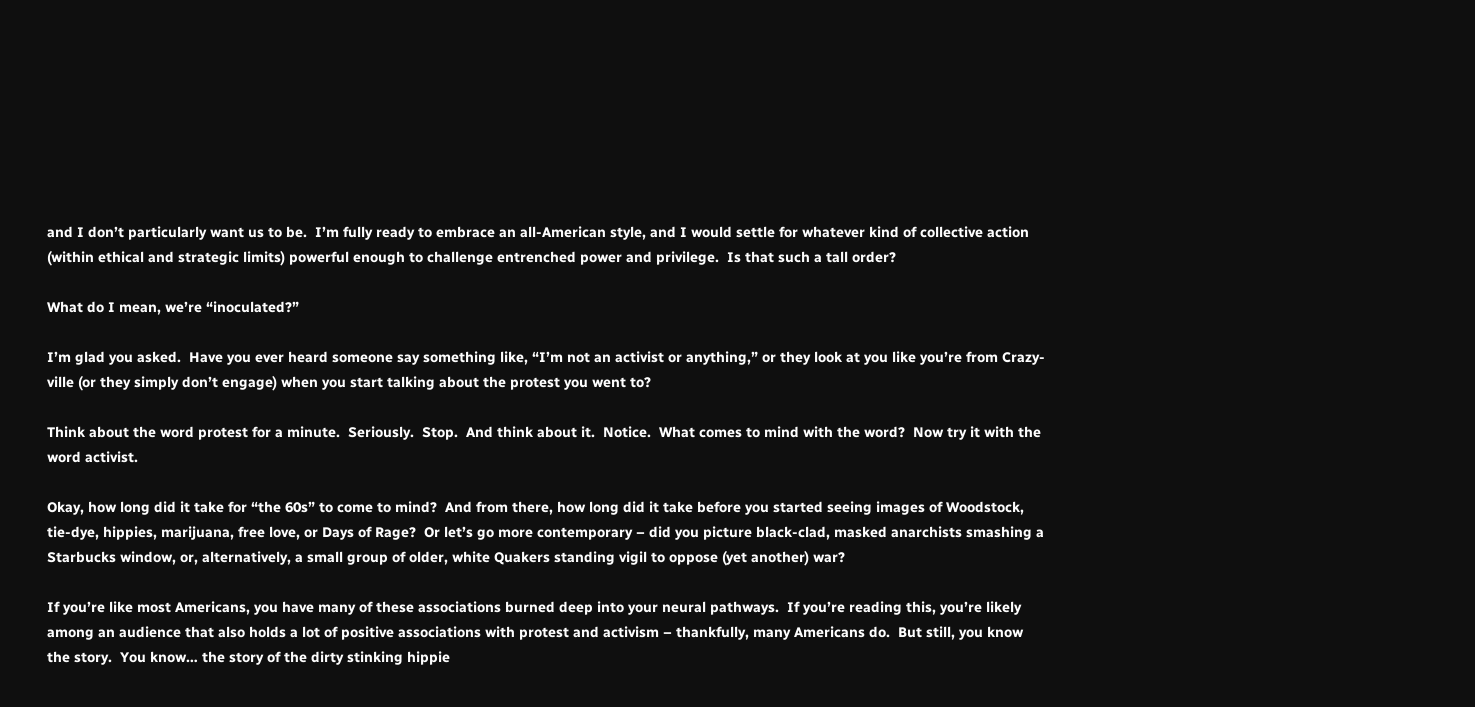and I don’t particularly want us to be.  I’m fully ready to embrace an all-American style, and I would settle for whatever kind of collective action (within ethical and strategic limits) powerful enough to challenge entrenched power and privilege.  Is that such a tall order?

What do I mean, we’re “inoculated?”

I’m glad you asked.  Have you ever heard someone say something like, “I’m not an activist or anything,” or they look at you like you’re from Crazy-ville (or they simply don’t engage) when you start talking about the protest you went to?

Think about the word protest for a minute.  Seriously.  Stop.  And think about it.  Notice.  What comes to mind with the word?  Now try it with the word activist.

Okay, how long did it take for “the 60s” to come to mind?  And from there, how long did it take before you started seeing images of Woodstock, tie-dye, hippies, marijuana, free love, or Days of Rage?  Or let’s go more contemporary – did you picture black-clad, masked anarchists smashing a Starbucks window, or, alternatively, a small group of older, white Quakers standing vigil to oppose (yet another) war?

If you’re like most Americans, you have many of these associations burned deep into your neural pathways.  If you’re reading this, you’re likely among an audience that also holds a lot of positive associations with protest and activism – thankfully, many Americans do.  But still, you know the story.  You know… the story of the dirty stinking hippie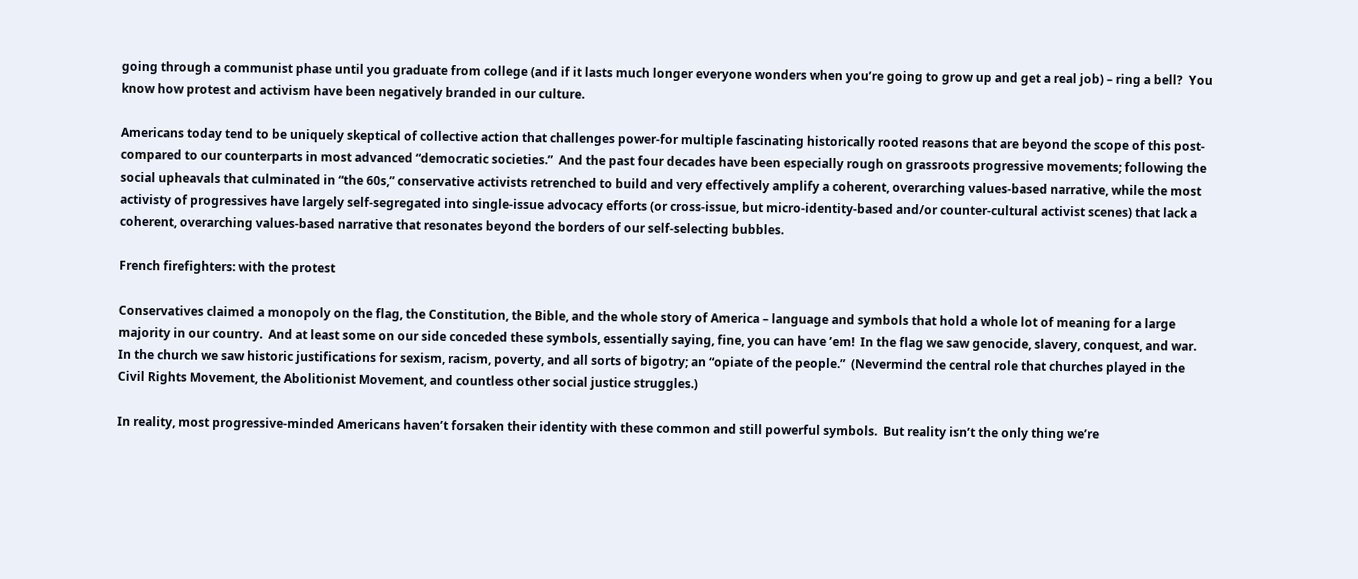going through a communist phase until you graduate from college (and if it lasts much longer everyone wonders when you’re going to grow up and get a real job) – ring a bell?  You know how protest and activism have been negatively branded in our culture.

Americans today tend to be uniquely skeptical of collective action that challenges power-for multiple fascinating historically rooted reasons that are beyond the scope of this post-compared to our counterparts in most advanced “democratic societies.”  And the past four decades have been especially rough on grassroots progressive movements; following the social upheavals that culminated in “the 60s,” conservative activists retrenched to build and very effectively amplify a coherent, overarching values-based narrative, while the most activisty of progressives have largely self-segregated into single-issue advocacy efforts (or cross-issue, but micro-identity-based and/or counter-cultural activist scenes) that lack a coherent, overarching values-based narrative that resonates beyond the borders of our self-selecting bubbles.

French firefighters: with the protest

Conservatives claimed a monopoly on the flag, the Constitution, the Bible, and the whole story of America – language and symbols that hold a whole lot of meaning for a large majority in our country.  And at least some on our side conceded these symbols, essentially saying, fine, you can have ’em!  In the flag we saw genocide, slavery, conquest, and war.  In the church we saw historic justifications for sexism, racism, poverty, and all sorts of bigotry; an “opiate of the people.”  (Nevermind the central role that churches played in the Civil Rights Movement, the Abolitionist Movement, and countless other social justice struggles.)

In reality, most progressive-minded Americans haven’t forsaken their identity with these common and still powerful symbols.  But reality isn’t the only thing we’re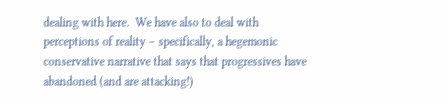dealing with here.  We have also to deal with perceptions of reality – specifically, a hegemonic conservative narrative that says that progressives have abandoned (and are attacking!)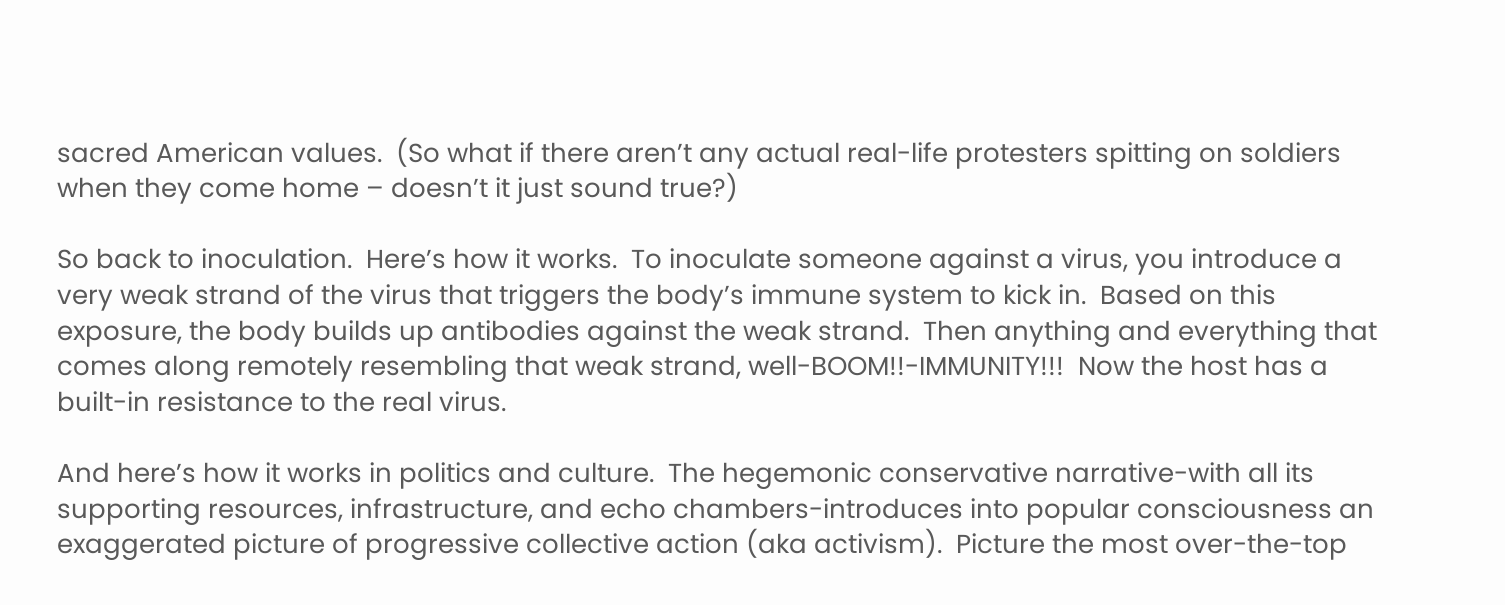sacred American values.  (So what if there aren’t any actual real-life protesters spitting on soldiers when they come home – doesn’t it just sound true?)

So back to inoculation.  Here’s how it works.  To inoculate someone against a virus, you introduce a very weak strand of the virus that triggers the body’s immune system to kick in.  Based on this exposure, the body builds up antibodies against the weak strand.  Then anything and everything that comes along remotely resembling that weak strand, well-BOOM!!-IMMUNITY!!!  Now the host has a built-in resistance to the real virus.

And here’s how it works in politics and culture.  The hegemonic conservative narrative-with all its supporting resources, infrastructure, and echo chambers-introduces into popular consciousness an exaggerated picture of progressive collective action (aka activism).  Picture the most over-the-top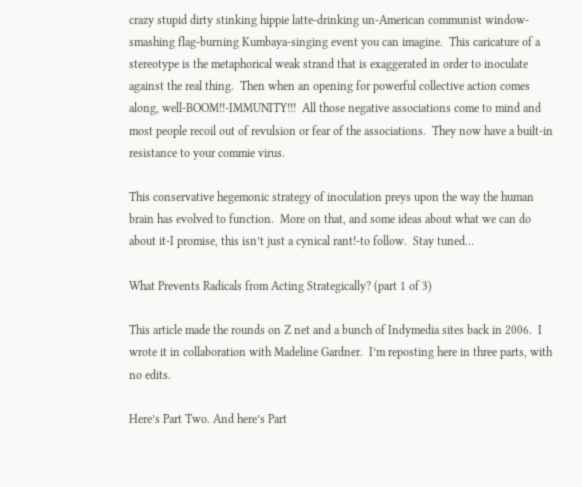crazy stupid dirty stinking hippie latte-drinking un-American communist window-smashing flag-burning Kumbaya-singing event you can imagine.  This caricature of a stereotype is the metaphorical weak strand that is exaggerated in order to inoculate against the real thing.  Then when an opening for powerful collective action comes along, well-BOOM!!-IMMUNITY!!!  All those negative associations come to mind and most people recoil out of revulsion or fear of the associations.  They now have a built-in resistance to your commie virus.

This conservative hegemonic strategy of inoculation preys upon the way the human brain has evolved to function.  More on that, and some ideas about what we can do about it-I promise, this isn’t just a cynical rant!-to follow.  Stay tuned…

What Prevents Radicals from Acting Strategically? (part 1 of 3)

This article made the rounds on Z net and a bunch of Indymedia sites back in 2006.  I wrote it in collaboration with Madeline Gardner.  I’m reposting here in three parts, with no edits.

Here’s Part Two. And here’s Part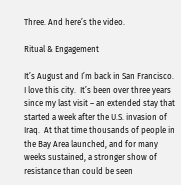Three. And here’s the video.

Ritual & Engagement

It’s August and I’m back in San Francisco.  I love this city.  It’s been over three years since my last visit – an extended stay that started a week after the U.S. invasion of Iraq.  At that time thousands of people in the Bay Area launched, and for many weeks sustained, a stronger show of resistance than could be seen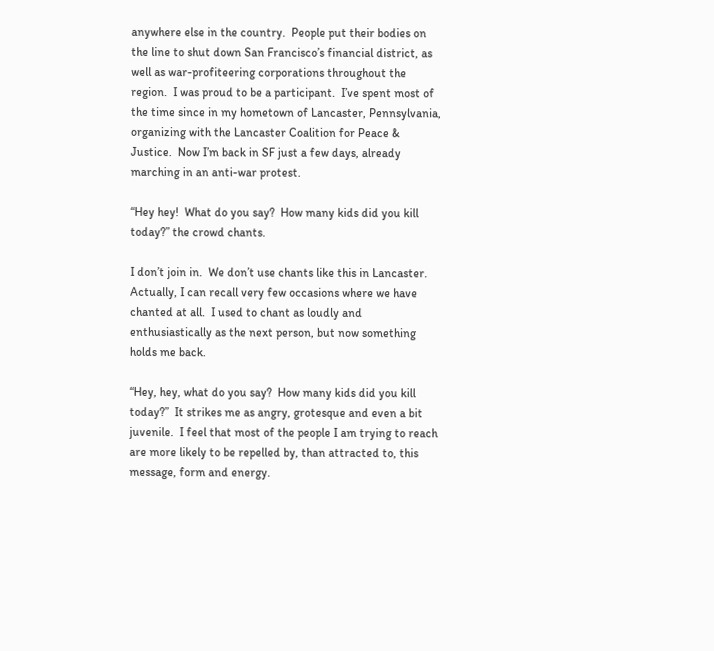anywhere else in the country.  People put their bodies on the line to shut down San Francisco’s financial district, as well as war-profiteering corporations throughout the region.  I was proud to be a participant.  I’ve spent most of the time since in my hometown of Lancaster, Pennsylvania, organizing with the Lancaster Coalition for Peace & Justice.  Now I’m back in SF just a few days, already marching in an anti-war protest.

“Hey hey!  What do you say?  How many kids did you kill today?” the crowd chants.

I don’t join in.  We don’t use chants like this in Lancaster.  Actually, I can recall very few occasions where we have chanted at all.  I used to chant as loudly and enthusiastically as the next person, but now something holds me back.

“Hey, hey, what do you say?  How many kids did you kill today?”  It strikes me as angry, grotesque and even a bit juvenile.  I feel that most of the people I am trying to reach are more likely to be repelled by, than attracted to, this message, form and energy.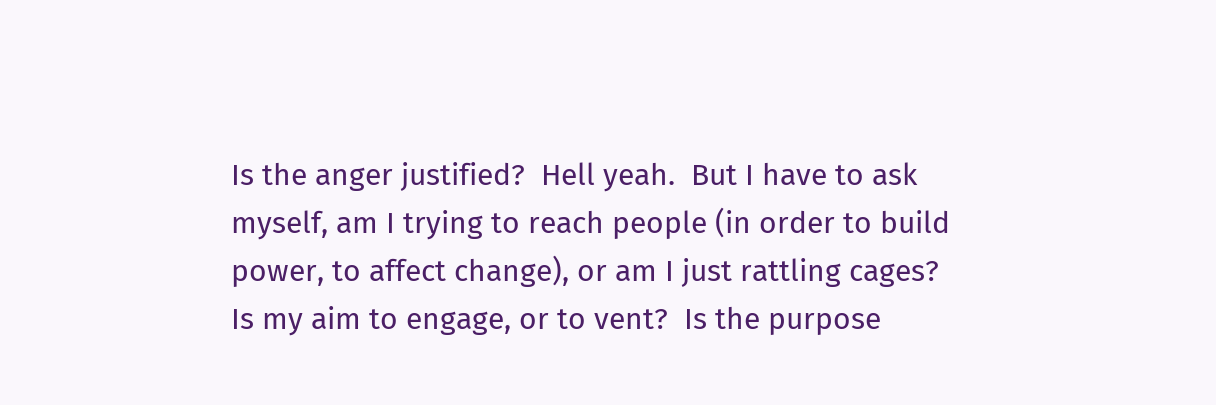Is the anger justified?  Hell yeah.  But I have to ask myself, am I trying to reach people (in order to build power, to affect change), or am I just rattling cages?  Is my aim to engage, or to vent?  Is the purpose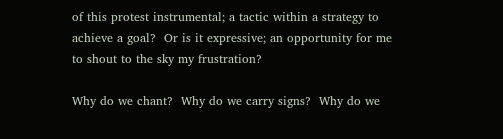of this protest instrumental; a tactic within a strategy to achieve a goal?  Or is it expressive; an opportunity for me to shout to the sky my frustration?

Why do we chant?  Why do we carry signs?  Why do we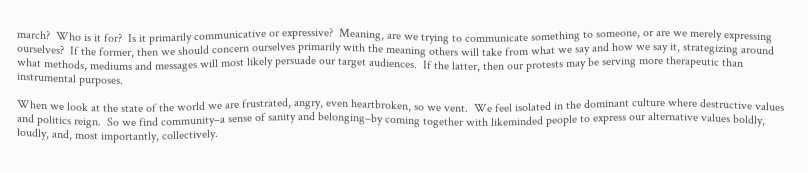march?  Who is it for?  Is it primarily communicative or expressive?  Meaning, are we trying to communicate something to someone, or are we merely expressing ourselves?  If the former, then we should concern ourselves primarily with the meaning others will take from what we say and how we say it, strategizing around what methods, mediums and messages will most likely persuade our target audiences.  If the latter, then our protests may be serving more therapeutic than instrumental purposes.

When we look at the state of the world we are frustrated, angry, even heartbroken, so we vent.  We feel isolated in the dominant culture where destructive values and politics reign.  So we find community–a sense of sanity and belonging–by coming together with likeminded people to express our alternative values boldly, loudly, and, most importantly, collectively.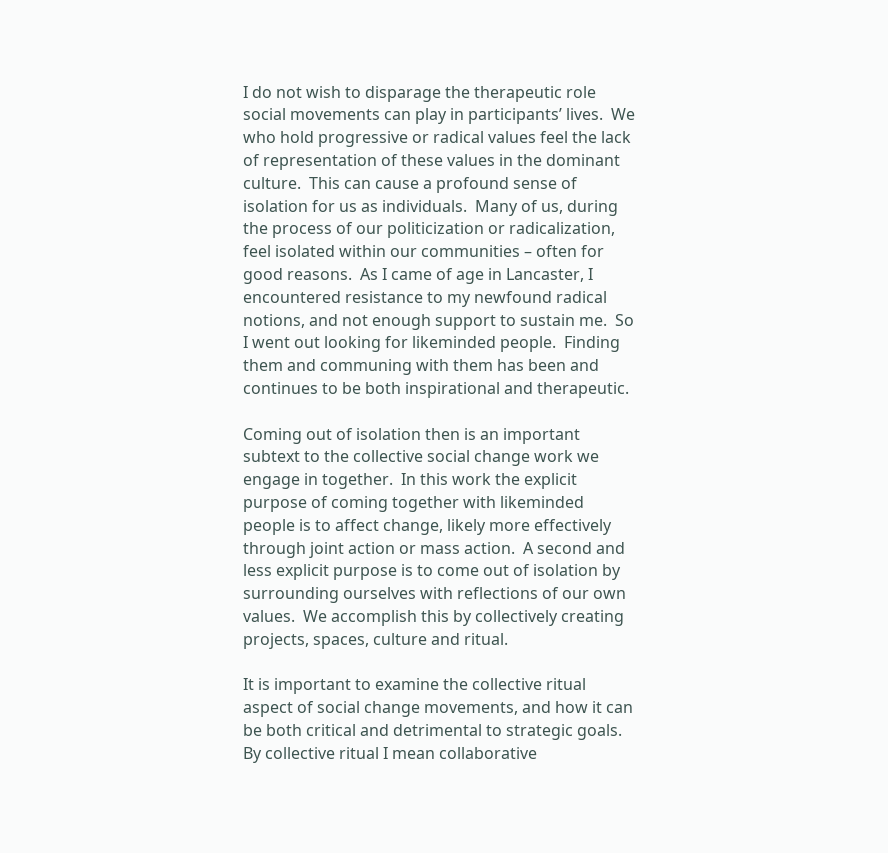I do not wish to disparage the therapeutic role social movements can play in participants’ lives.  We who hold progressive or radical values feel the lack of representation of these values in the dominant culture.  This can cause a profound sense of isolation for us as individuals.  Many of us, during the process of our politicization or radicalization, feel isolated within our communities – often for good reasons.  As I came of age in Lancaster, I encountered resistance to my newfound radical notions, and not enough support to sustain me.  So I went out looking for likeminded people.  Finding them and communing with them has been and continues to be both inspirational and therapeutic.

Coming out of isolation then is an important subtext to the collective social change work we engage in together.  In this work the explicit purpose of coming together with likeminded people is to affect change, likely more effectively through joint action or mass action.  A second and less explicit purpose is to come out of isolation by surrounding ourselves with reflections of our own values.  We accomplish this by collectively creating projects, spaces, culture and ritual.

It is important to examine the collective ritual aspect of social change movements, and how it can be both critical and detrimental to strategic goals.  By collective ritual I mean collaborative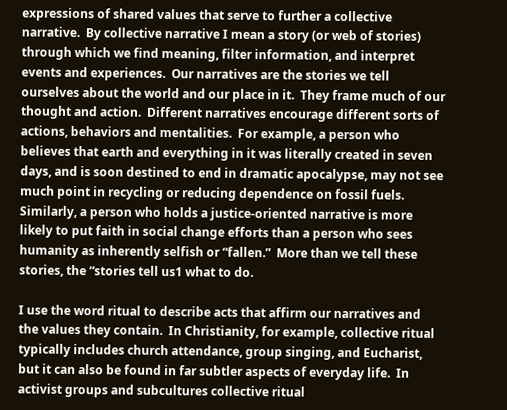expressions of shared values that serve to further a collective narrative.  By collective narrative I mean a story (or web of stories) through which we find meaning, filter information, and interpret events and experiences.  Our narratives are the stories we tell ourselves about the world and our place in it.  They frame much of our thought and action.  Different narratives encourage different sorts of actions, behaviors and mentalities.  For example, a person who believes that earth and everything in it was literally created in seven days, and is soon destined to end in dramatic apocalypse, may not see much point in recycling or reducing dependence on fossil fuels.  Similarly, a person who holds a justice-oriented narrative is more likely to put faith in social change efforts than a person who sees humanity as inherently selfish or “fallen.”  More than we tell these stories, the “stories tell us1 what to do.

I use the word ritual to describe acts that affirm our narratives and the values they contain.  In Christianity, for example, collective ritual typically includes church attendance, group singing, and Eucharist, but it can also be found in far subtler aspects of everyday life.  In activist groups and subcultures collective ritual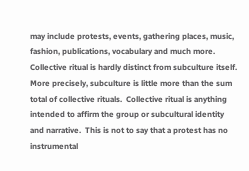may include protests, events, gathering places, music, fashion, publications, vocabulary and much more.  Collective ritual is hardly distinct from subculture itself.  More precisely, subculture is little more than the sum total of collective rituals.  Collective ritual is anything intended to affirm the group or subcultural identity and narrative.  This is not to say that a protest has no instrumental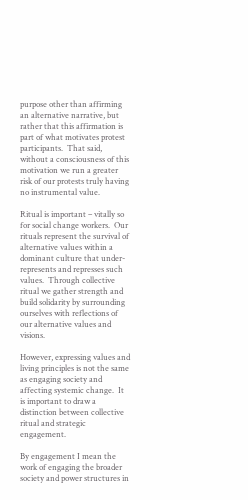purpose other than affirming an alternative narrative, but rather that this affirmation is part of what motivates protest participants.  That said, without a consciousness of this motivation we run a greater risk of our protests truly having no instrumental value.

Ritual is important – vitally so for social change workers.  Our rituals represent the survival of alternative values within a dominant culture that under-represents and represses such values.  Through collective ritual we gather strength and build solidarity by surrounding ourselves with reflections of our alternative values and visions.

However, expressing values and living principles is not the same as engaging society and affecting systemic change.  It is important to draw a distinction between collective ritual and strategic engagement.

By engagement I mean the work of engaging the broader society and power structures in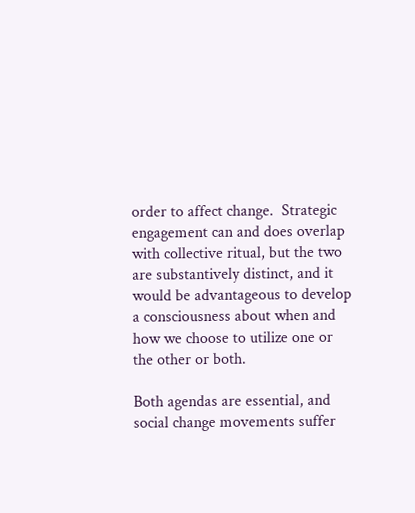order to affect change.  Strategic engagement can and does overlap with collective ritual, but the two are substantively distinct, and it would be advantageous to develop a consciousness about when and how we choose to utilize one or the other or both.

Both agendas are essential, and social change movements suffer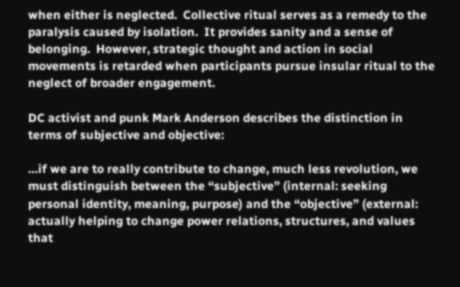when either is neglected.  Collective ritual serves as a remedy to the paralysis caused by isolation.  It provides sanity and a sense of belonging.  However, strategic thought and action in social movements is retarded when participants pursue insular ritual to the neglect of broader engagement.

DC activist and punk Mark Anderson describes the distinction in terms of subjective and objective:

…if we are to really contribute to change, much less revolution, we must distinguish between the “subjective” (internal: seeking personal identity, meaning, purpose) and the “objective” (external: actually helping to change power relations, structures, and values that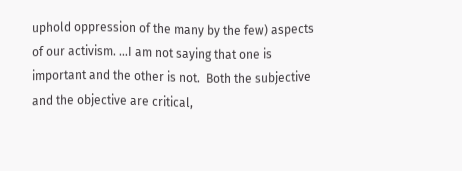uphold oppression of the many by the few) aspects of our activism. …I am not saying that one is important and the other is not.  Both the subjective and the objective are critical,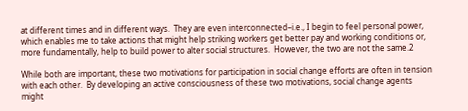at different times and in different ways.  They are even interconnected–i.e., I begin to feel personal power, which enables me to take actions that might help striking workers get better pay and working conditions or, more fundamentally, help to build power to alter social structures.  However, the two are not the same.2

While both are important, these two motivations for participation in social change efforts are often in tension with each other.  By developing an active consciousness of these two motivations, social change agents might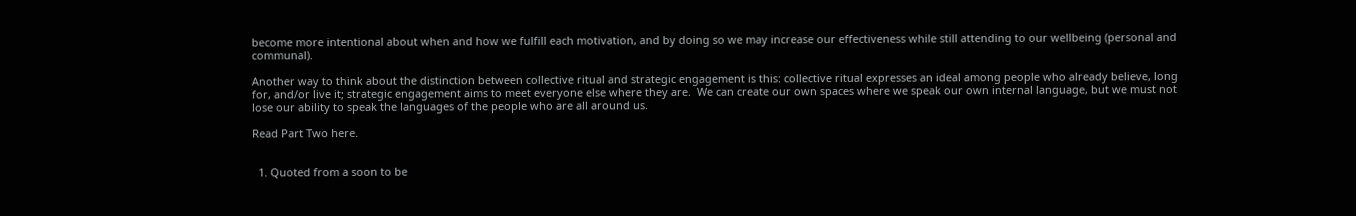become more intentional about when and how we fulfill each motivation, and by doing so we may increase our effectiveness while still attending to our wellbeing (personal and communal).

Another way to think about the distinction between collective ritual and strategic engagement is this: collective ritual expresses an ideal among people who already believe, long for, and/or live it; strategic engagement aims to meet everyone else where they are.  We can create our own spaces where we speak our own internal language, but we must not lose our ability to speak the languages of the people who are all around us.

Read Part Two here.


  1. Quoted from a soon to be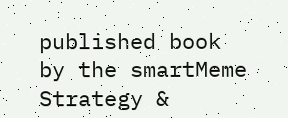published book by the smartMeme Strategy &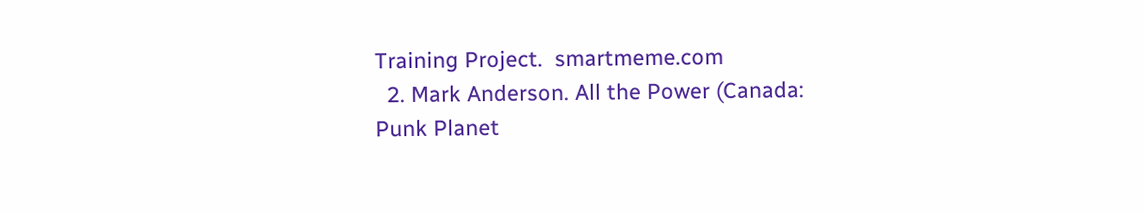Training Project.  smartmeme.com
  2. Mark Anderson. All the Power (Canada: Punk Planet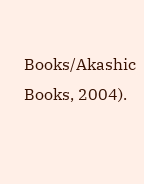Books/Akashic Books, 2004).